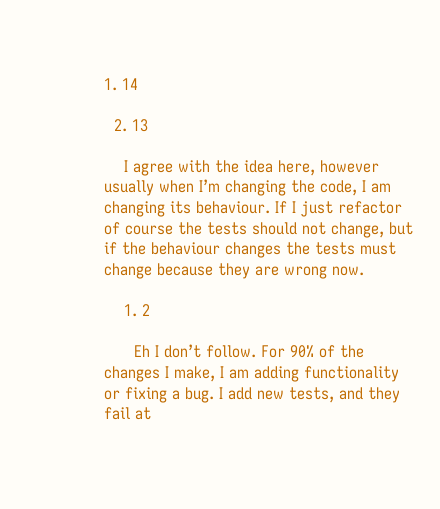1. 14

  2. 13

    I agree with the idea here, however usually when I’m changing the code, I am changing its behaviour. If I just refactor of course the tests should not change, but if the behaviour changes the tests must change because they are wrong now.

    1. 2

      Eh I don’t follow. For 90% of the changes I make, I am adding functionality or fixing a bug. I add new tests, and they fail at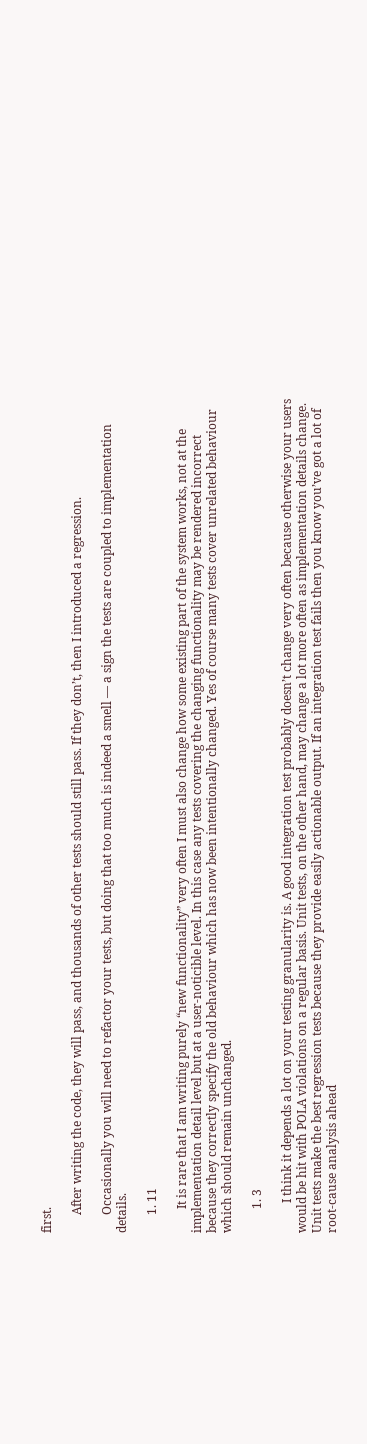first.

      After writing the code, they will pass, and thousands of other tests should still pass. If they don’t, then I introduced a regression.

      Occasionally you will need to refactor your tests, but doing that too much is indeed a smell — a sign the tests are coupled to implementation details.

      1. 11

        It is rare that I am writing purely “new functionality” very often I must also change how some existing part of the system works, not at the implementation detail level but at a user-noticible level. In this case any tests covering the changing functionality may be rendered incorrect because they correctly specify the old behaviour which has now been intentionally changed. Yes of course many tests cover unrelated behaviour which should remain unchanged.

        1. 3

          I think it depends a lot on your testing granularity is. A good integration test probably doesn’t change very often because otherwise your users would be hit with POLA violations on a regular basis. Unit tests, on the other hand, may change a lot more often as implementation details change. Unit tests make the best regression tests because they provide easily actionable output. If an integration test fails then you know you’ve got a lot of root-cause analysis ahead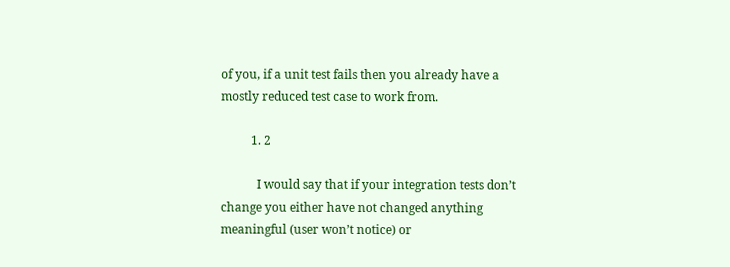of you, if a unit test fails then you already have a mostly reduced test case to work from.

          1. 2

            I would say that if your integration tests don’t change you either have not changed anything meaningful (user won’t notice) or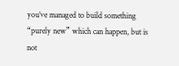you’ve managed to build something “purely new” which can happen, but is not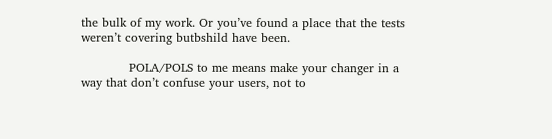the bulk of my work. Or you’ve found a place that the tests weren’t covering butbshild have been.

            POLA/POLS to me means make your changer in a way that don’t confuse your users, not to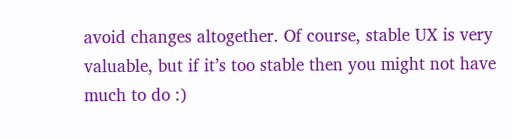avoid changes altogether. Of course, stable UX is very valuable, but if it’s too stable then you might not have much to do :)